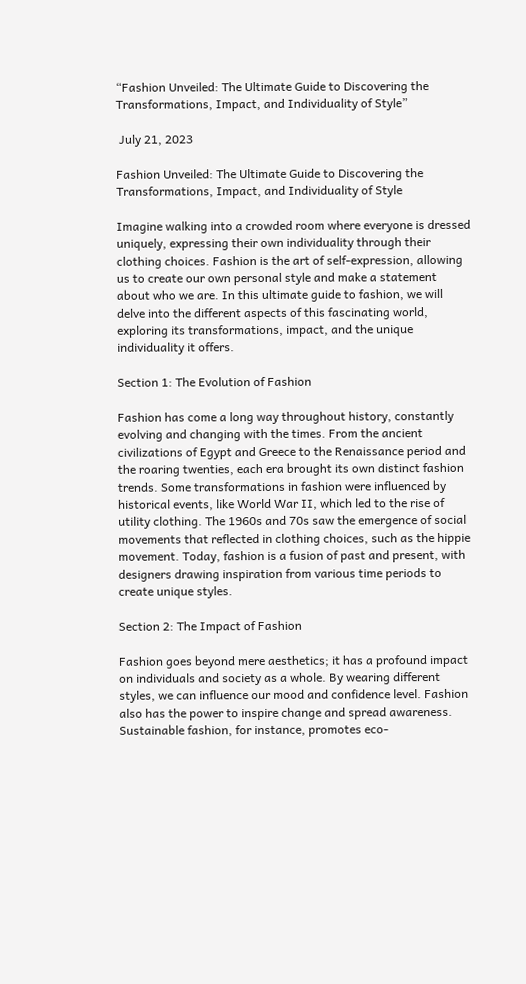“Fashion Unveiled: The Ultimate Guide to Discovering the Transformations, Impact, and Individuality of Style”

 July 21, 2023

Fashion Unveiled: The Ultimate Guide to Discovering the Transformations, Impact, and Individuality of Style

Imagine walking into a crowded room where everyone is dressed uniquely, expressing their own individuality through their clothing choices. Fashion is the art of self-expression, allowing us to create our own personal style and make a statement about who we are. In this ultimate guide to fashion, we will delve into the different aspects of this fascinating world, exploring its transformations, impact, and the unique individuality it offers.

Section 1: The Evolution of Fashion

Fashion has come a long way throughout history, constantly evolving and changing with the times. From the ancient civilizations of Egypt and Greece to the Renaissance period and the roaring twenties, each era brought its own distinct fashion trends. Some transformations in fashion were influenced by historical events, like World War II, which led to the rise of utility clothing. The 1960s and 70s saw the emergence of social movements that reflected in clothing choices, such as the hippie movement. Today, fashion is a fusion of past and present, with designers drawing inspiration from various time periods to create unique styles.

Section 2: The Impact of Fashion

Fashion goes beyond mere aesthetics; it has a profound impact on individuals and society as a whole. By wearing different styles, we can influence our mood and confidence level. Fashion also has the power to inspire change and spread awareness. Sustainable fashion, for instance, promotes eco-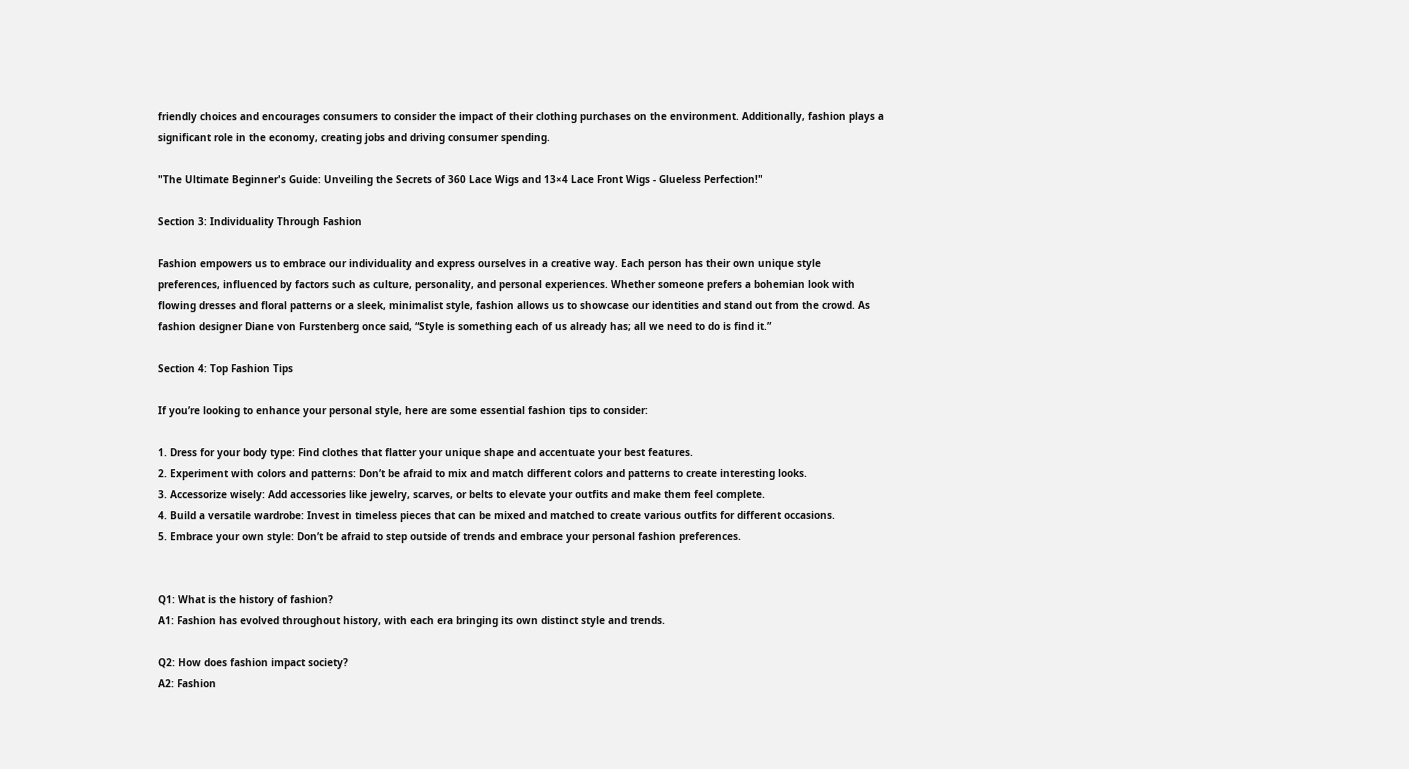friendly choices and encourages consumers to consider the impact of their clothing purchases on the environment. Additionally, fashion plays a significant role in the economy, creating jobs and driving consumer spending.

"The Ultimate Beginner's Guide: Unveiling the Secrets of 360 Lace Wigs and 13×4 Lace Front Wigs - Glueless Perfection!"

Section 3: Individuality Through Fashion

Fashion empowers us to embrace our individuality and express ourselves in a creative way. Each person has their own unique style preferences, influenced by factors such as culture, personality, and personal experiences. Whether someone prefers a bohemian look with flowing dresses and floral patterns or a sleek, minimalist style, fashion allows us to showcase our identities and stand out from the crowd. As fashion designer Diane von Furstenberg once said, “Style is something each of us already has; all we need to do is find it.”

Section 4: Top Fashion Tips

If you’re looking to enhance your personal style, here are some essential fashion tips to consider:

1. Dress for your body type: Find clothes that flatter your unique shape and accentuate your best features.
2. Experiment with colors and patterns: Don’t be afraid to mix and match different colors and patterns to create interesting looks.
3. Accessorize wisely: Add accessories like jewelry, scarves, or belts to elevate your outfits and make them feel complete.
4. Build a versatile wardrobe: Invest in timeless pieces that can be mixed and matched to create various outfits for different occasions.
5. Embrace your own style: Don’t be afraid to step outside of trends and embrace your personal fashion preferences.


Q1: What is the history of fashion?
A1: Fashion has evolved throughout history, with each era bringing its own distinct style and trends.

Q2: How does fashion impact society?
A2: Fashion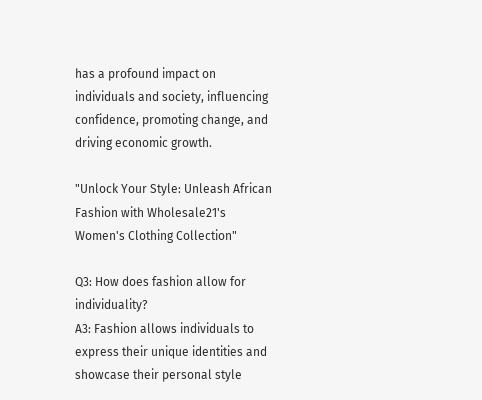has a profound impact on individuals and society, influencing confidence, promoting change, and driving economic growth.

"Unlock Your Style: Unleash African Fashion with Wholesale21's Women's Clothing Collection"

Q3: How does fashion allow for individuality?
A3: Fashion allows individuals to express their unique identities and showcase their personal style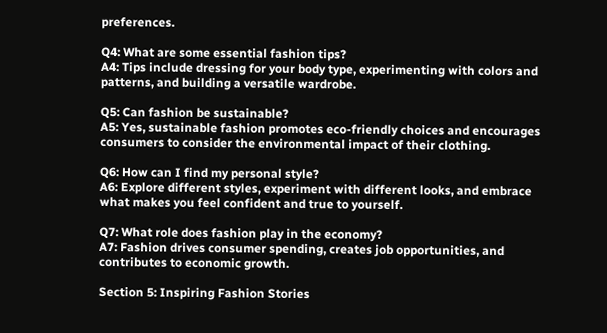preferences.

Q4: What are some essential fashion tips?
A4: Tips include dressing for your body type, experimenting with colors and patterns, and building a versatile wardrobe.

Q5: Can fashion be sustainable?
A5: Yes, sustainable fashion promotes eco-friendly choices and encourages consumers to consider the environmental impact of their clothing.

Q6: How can I find my personal style?
A6: Explore different styles, experiment with different looks, and embrace what makes you feel confident and true to yourself.

Q7: What role does fashion play in the economy?
A7: Fashion drives consumer spending, creates job opportunities, and contributes to economic growth.

Section 5: Inspiring Fashion Stories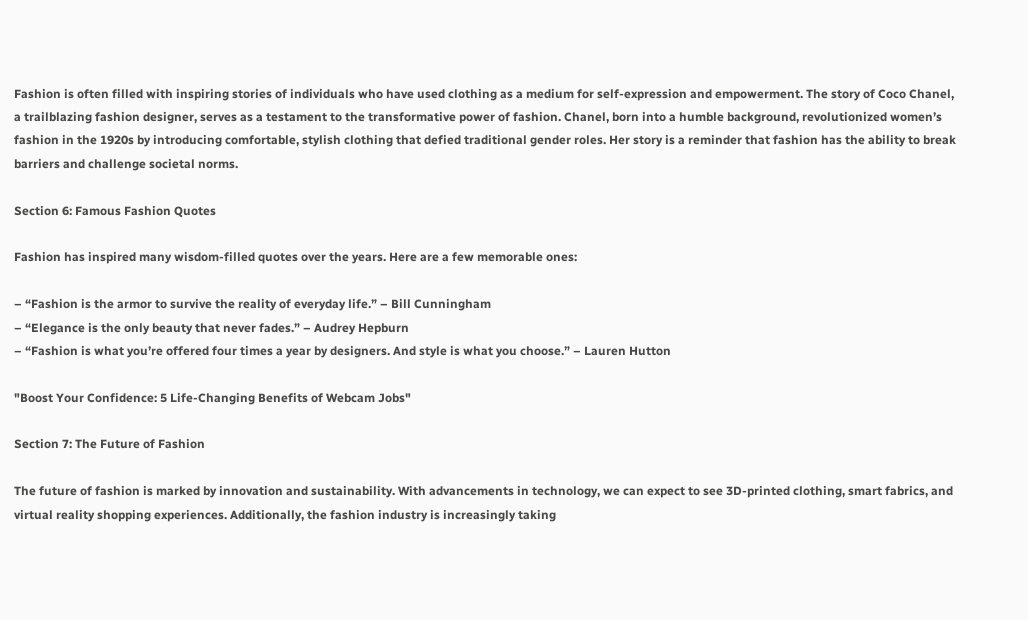Fashion is often filled with inspiring stories of individuals who have used clothing as a medium for self-expression and empowerment. The story of Coco Chanel, a trailblazing fashion designer, serves as a testament to the transformative power of fashion. Chanel, born into a humble background, revolutionized women’s fashion in the 1920s by introducing comfortable, stylish clothing that defied traditional gender roles. Her story is a reminder that fashion has the ability to break barriers and challenge societal norms.

Section 6: Famous Fashion Quotes

Fashion has inspired many wisdom-filled quotes over the years. Here are a few memorable ones:

– “Fashion is the armor to survive the reality of everyday life.” – Bill Cunningham
– “Elegance is the only beauty that never fades.” – Audrey Hepburn
– “Fashion is what you’re offered four times a year by designers. And style is what you choose.” – Lauren Hutton

"Boost Your Confidence: 5 Life-Changing Benefits of Webcam Jobs"

Section 7: The Future of Fashion

The future of fashion is marked by innovation and sustainability. With advancements in technology, we can expect to see 3D-printed clothing, smart fabrics, and virtual reality shopping experiences. Additionally, the fashion industry is increasingly taking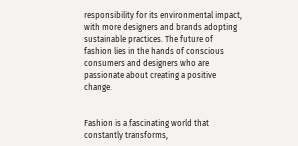responsibility for its environmental impact, with more designers and brands adopting sustainable practices. The future of fashion lies in the hands of conscious consumers and designers who are passionate about creating a positive change.


Fashion is a fascinating world that constantly transforms,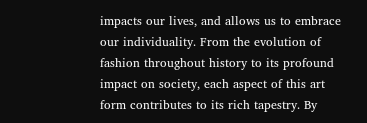impacts our lives, and allows us to embrace our individuality. From the evolution of fashion throughout history to its profound impact on society, each aspect of this art form contributes to its rich tapestry. By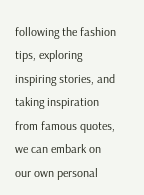following the fashion tips, exploring inspiring stories, and taking inspiration from famous quotes, we can embark on our own personal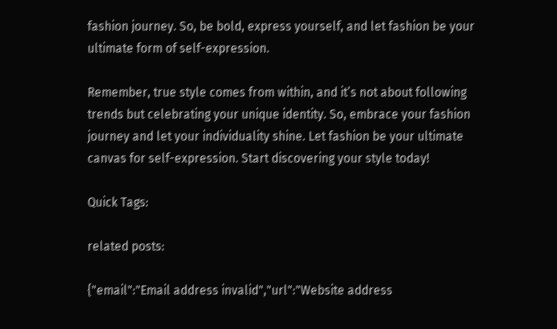fashion journey. So, be bold, express yourself, and let fashion be your ultimate form of self-expression.

Remember, true style comes from within, and it’s not about following trends but celebrating your unique identity. So, embrace your fashion journey and let your individuality shine. Let fashion be your ultimate canvas for self-expression. Start discovering your style today!

Quick Tags:

related posts:

{"email":"Email address invalid","url":"Website address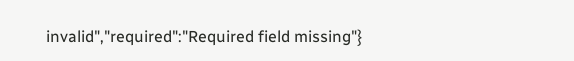invalid","required":"Required field missing"}